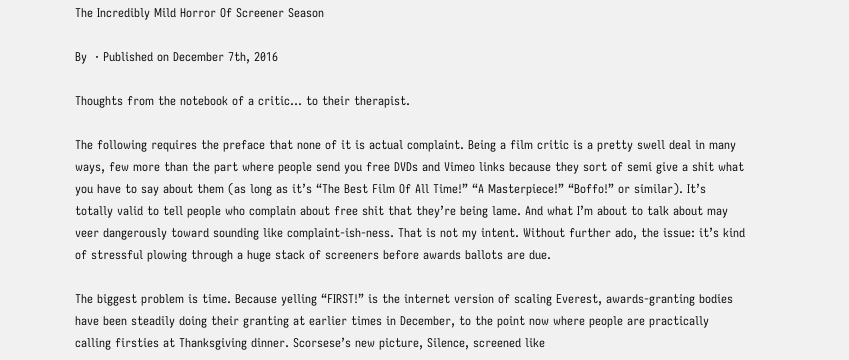The Incredibly Mild Horror Of Screener Season

By  · Published on December 7th, 2016

Thoughts from the notebook of a critic… to their therapist.

The following requires the preface that none of it is actual complaint. Being a film critic is a pretty swell deal in many ways, few more than the part where people send you free DVDs and Vimeo links because they sort of semi give a shit what you have to say about them (as long as it’s “The Best Film Of All Time!” “A Masterpiece!” “Boffo!” or similar). It’s totally valid to tell people who complain about free shit that they’re being lame. And what I’m about to talk about may veer dangerously toward sounding like complaint-ish-ness. That is not my intent. Without further ado, the issue: it’s kind of stressful plowing through a huge stack of screeners before awards ballots are due.

The biggest problem is time. Because yelling “FIRST!” is the internet version of scaling Everest, awards-granting bodies have been steadily doing their granting at earlier times in December, to the point now where people are practically calling firsties at Thanksgiving dinner. Scorsese’s new picture, Silence, screened like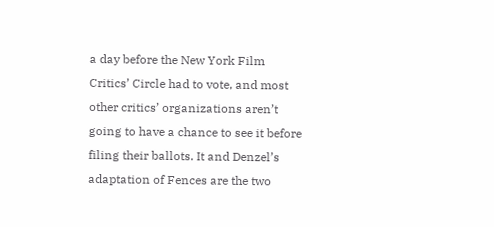a day before the New York Film Critics’ Circle had to vote, and most other critics’ organizations aren’t going to have a chance to see it before filing their ballots. It and Denzel’s adaptation of Fences are the two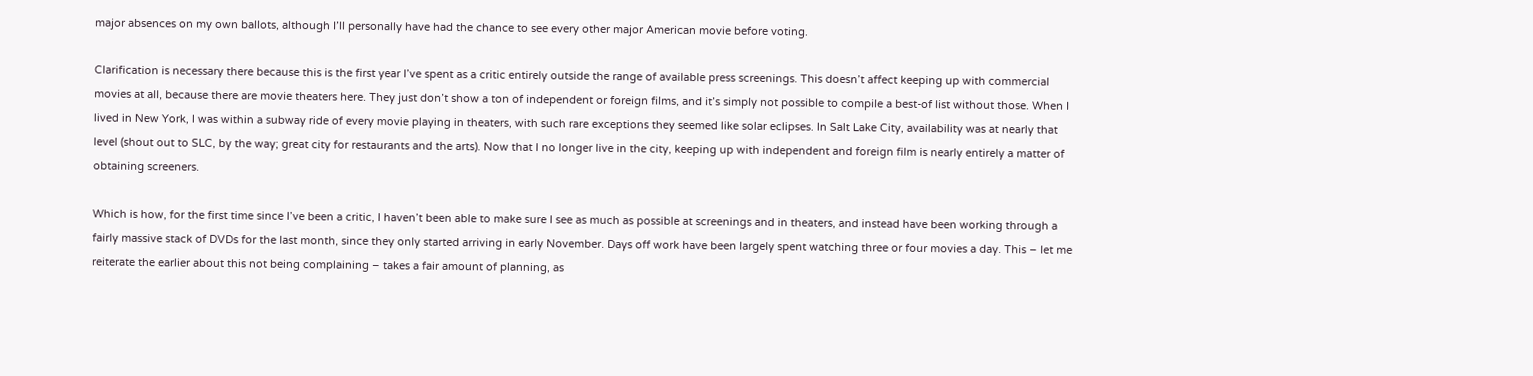major absences on my own ballots, although I’ll personally have had the chance to see every other major American movie before voting.

Clarification is necessary there because this is the first year I’ve spent as a critic entirely outside the range of available press screenings. This doesn’t affect keeping up with commercial movies at all, because there are movie theaters here. They just don’t show a ton of independent or foreign films, and it’s simply not possible to compile a best-of list without those. When I lived in New York, I was within a subway ride of every movie playing in theaters, with such rare exceptions they seemed like solar eclipses. In Salt Lake City, availability was at nearly that level (shout out to SLC, by the way; great city for restaurants and the arts). Now that I no longer live in the city, keeping up with independent and foreign film is nearly entirely a matter of obtaining screeners.

Which is how, for the first time since I’ve been a critic, I haven’t been able to make sure I see as much as possible at screenings and in theaters, and instead have been working through a fairly massive stack of DVDs for the last month, since they only started arriving in early November. Days off work have been largely spent watching three or four movies a day. This – let me reiterate the earlier about this not being complaining – takes a fair amount of planning, as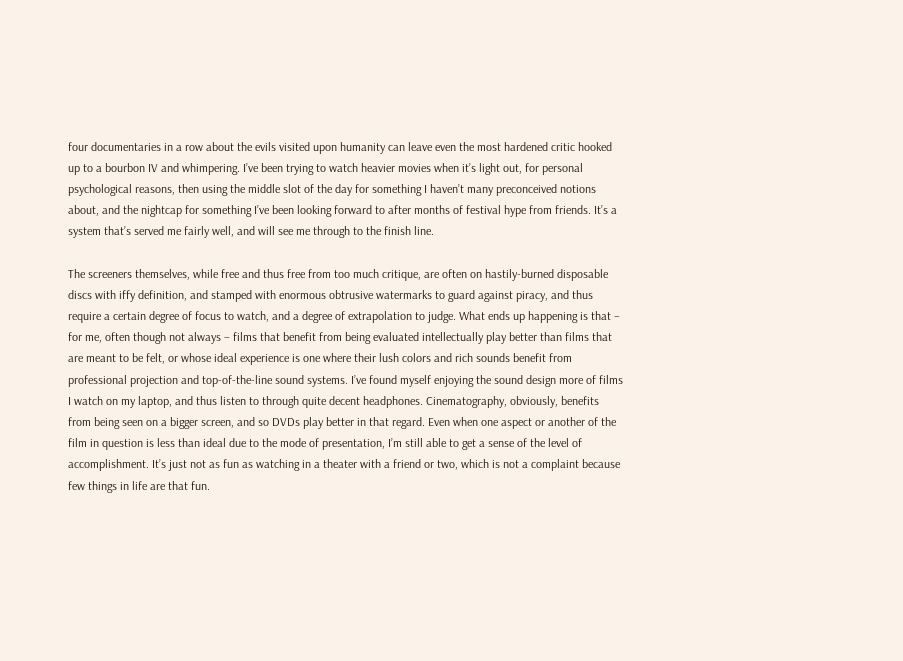four documentaries in a row about the evils visited upon humanity can leave even the most hardened critic hooked up to a bourbon IV and whimpering. I’ve been trying to watch heavier movies when it’s light out, for personal psychological reasons, then using the middle slot of the day for something I haven’t many preconceived notions about, and the nightcap for something I’ve been looking forward to after months of festival hype from friends. It’s a system that’s served me fairly well, and will see me through to the finish line.

The screeners themselves, while free and thus free from too much critique, are often on hastily-burned disposable discs with iffy definition, and stamped with enormous obtrusive watermarks to guard against piracy, and thus require a certain degree of focus to watch, and a degree of extrapolation to judge. What ends up happening is that – for me, often though not always – films that benefit from being evaluated intellectually play better than films that are meant to be felt, or whose ideal experience is one where their lush colors and rich sounds benefit from professional projection and top-of-the-line sound systems. I’ve found myself enjoying the sound design more of films I watch on my laptop, and thus listen to through quite decent headphones. Cinematography, obviously, benefits from being seen on a bigger screen, and so DVDs play better in that regard. Even when one aspect or another of the film in question is less than ideal due to the mode of presentation, I’m still able to get a sense of the level of accomplishment. It’s just not as fun as watching in a theater with a friend or two, which is not a complaint because few things in life are that fun.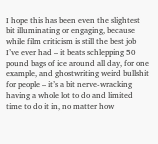I hope this has been even the slightest bit illuminating or engaging, because while film criticism is still the best job I’ve ever had – it beats schlepping 50 pound bags of ice around all day, for one example, and ghostwriting weird bullshit for people – it’s a bit nerve-wracking having a whole lot to do and limited time to do it in, no matter how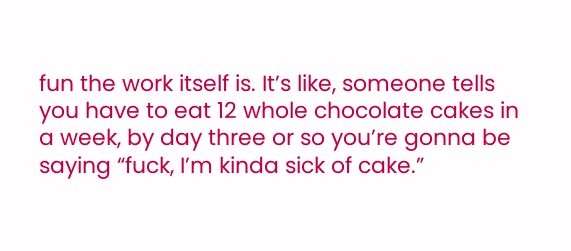fun the work itself is. It’s like, someone tells you have to eat 12 whole chocolate cakes in a week, by day three or so you’re gonna be saying “fuck, I’m kinda sick of cake.”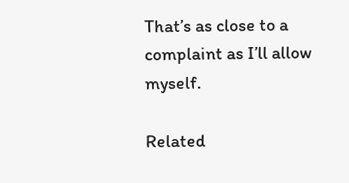That’s as close to a complaint as I’ll allow myself.

Related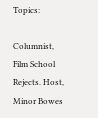Topics:

Columnist, Film School Rejects. Host, Minor Bowes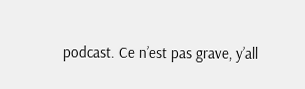podcast. Ce n’est pas grave, y’all